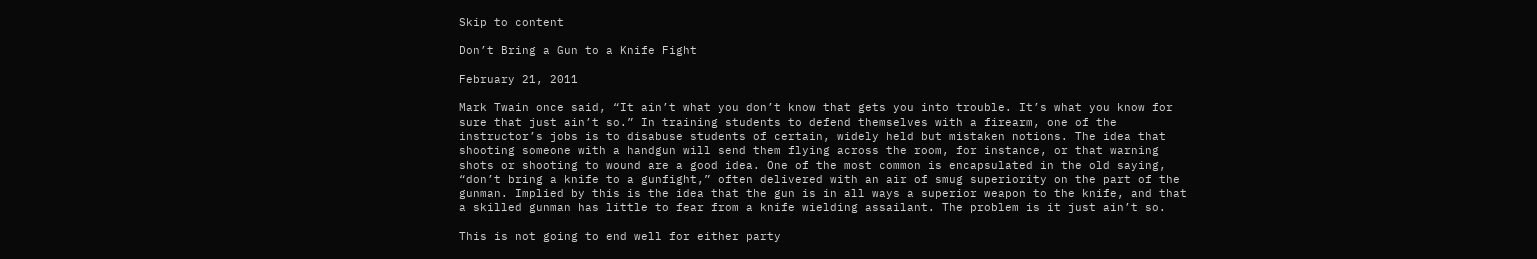Skip to content

Don’t Bring a Gun to a Knife Fight

February 21, 2011

Mark Twain once said, “It ain’t what you don’t know that gets you into trouble. It’s what you know for sure that just ain’t so.” In training students to defend themselves with a firearm, one of the instructor’s jobs is to disabuse students of certain, widely held but mistaken notions. The idea that shooting someone with a handgun will send them flying across the room, for instance, or that warning shots or shooting to wound are a good idea. One of the most common is encapsulated in the old saying, “don’t bring a knife to a gunfight,” often delivered with an air of smug superiority on the part of the gunman. Implied by this is the idea that the gun is in all ways a superior weapon to the knife, and that a skilled gunman has little to fear from a knife wielding assailant. The problem is it just ain’t so.

This is not going to end well for either party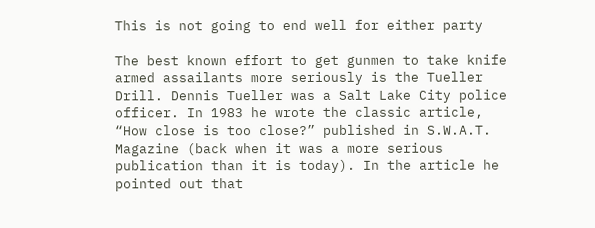This is not going to end well for either party

The best known effort to get gunmen to take knife armed assailants more seriously is the Tueller Drill. Dennis Tueller was a Salt Lake City police officer. In 1983 he wrote the classic article, “How close is too close?” published in S.W.A.T. Magazine (back when it was a more serious publication than it is today). In the article he pointed out that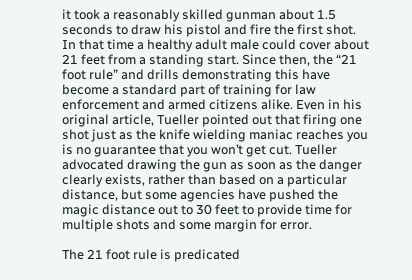it took a reasonably skilled gunman about 1.5 seconds to draw his pistol and fire the first shot. In that time a healthy adult male could cover about 21 feet from a standing start. Since then, the “21 foot rule” and drills demonstrating this have become a standard part of training for law enforcement and armed citizens alike. Even in his original article, Tueller pointed out that firing one shot just as the knife wielding maniac reaches you is no guarantee that you won’t get cut. Tueller advocated drawing the gun as soon as the danger clearly exists, rather than based on a particular distance, but some agencies have pushed the magic distance out to 30 feet to provide time for multiple shots and some margin for error.

The 21 foot rule is predicated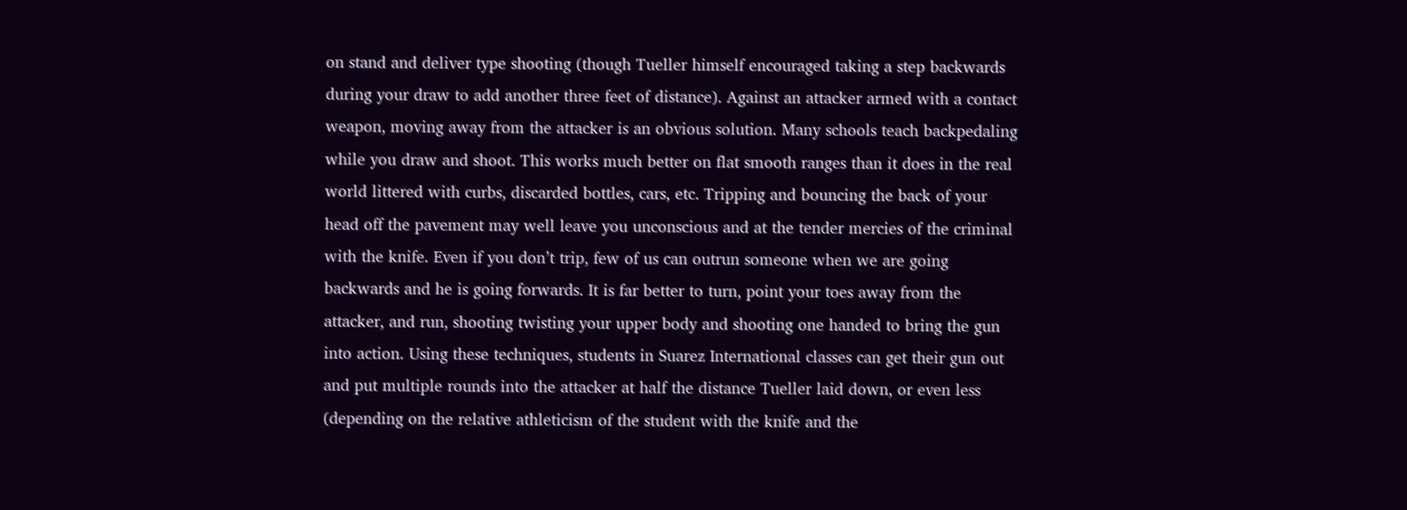on stand and deliver type shooting (though Tueller himself encouraged taking a step backwards during your draw to add another three feet of distance). Against an attacker armed with a contact weapon, moving away from the attacker is an obvious solution. Many schools teach backpedaling while you draw and shoot. This works much better on flat smooth ranges than it does in the real world littered with curbs, discarded bottles, cars, etc. Tripping and bouncing the back of your head off the pavement may well leave you unconscious and at the tender mercies of the criminal with the knife. Even if you don’t trip, few of us can outrun someone when we are going backwards and he is going forwards. It is far better to turn, point your toes away from the attacker, and run, shooting twisting your upper body and shooting one handed to bring the gun into action. Using these techniques, students in Suarez International classes can get their gun out and put multiple rounds into the attacker at half the distance Tueller laid down, or even less (depending on the relative athleticism of the student with the knife and the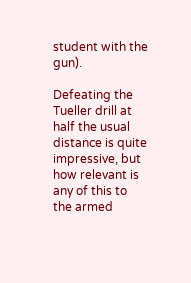student with the gun).

Defeating the Tueller drill at half the usual distance is quite impressive, but how relevant is any of this to the armed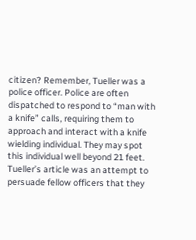citizen? Remember, Tueller was a police officer. Police are often dispatched to respond to “man with a knife” calls, requiring them to approach and interact with a knife wielding individual. They may spot this individual well beyond 21 feet. Tueller’s article was an attempt to persuade fellow officers that they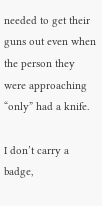needed to get their guns out even when the person they were approaching “only” had a knife.

I don’t carry a badge,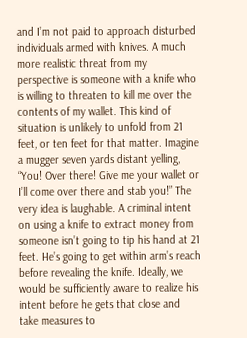and I’m not paid to approach disturbed individuals armed with knives. A much more realistic threat from my perspective is someone with a knife who is willing to threaten to kill me over the contents of my wallet. This kind of situation is unlikely to unfold from 21 feet, or ten feet for that matter. Imagine a mugger seven yards distant yelling, “You! Over there! Give me your wallet or I’ll come over there and stab you!” The very idea is laughable. A criminal intent on using a knife to extract money from someone isn’t going to tip his hand at 21 feet. He’s going to get within arm’s reach before revealing the knife. Ideally, we would be sufficiently aware to realize his intent before he gets that close and take measures to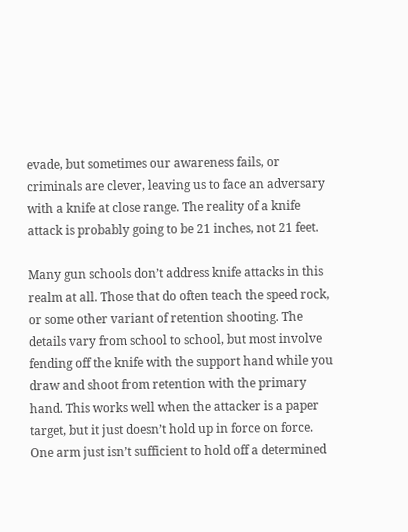evade, but sometimes our awareness fails, or criminals are clever, leaving us to face an adversary with a knife at close range. The reality of a knife attack is probably going to be 21 inches, not 21 feet.

Many gun schools don’t address knife attacks in this realm at all. Those that do often teach the speed rock, or some other variant of retention shooting. The details vary from school to school, but most involve fending off the knife with the support hand while you draw and shoot from retention with the primary hand. This works well when the attacker is a paper target, but it just doesn’t hold up in force on force. One arm just isn’t sufficient to hold off a determined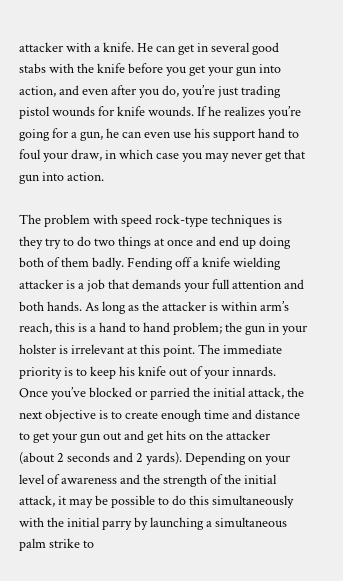attacker with a knife. He can get in several good stabs with the knife before you get your gun into action, and even after you do, you’re just trading pistol wounds for knife wounds. If he realizes you’re going for a gun, he can even use his support hand to foul your draw, in which case you may never get that gun into action.

The problem with speed rock-type techniques is they try to do two things at once and end up doing both of them badly. Fending off a knife wielding attacker is a job that demands your full attention and both hands. As long as the attacker is within arm’s reach, this is a hand to hand problem; the gun in your holster is irrelevant at this point. The immediate priority is to keep his knife out of your innards. Once you’ve blocked or parried the initial attack, the next objective is to create enough time and distance to get your gun out and get hits on the attacker (about 2 seconds and 2 yards). Depending on your level of awareness and the strength of the initial attack, it may be possible to do this simultaneously with the initial parry by launching a simultaneous palm strike to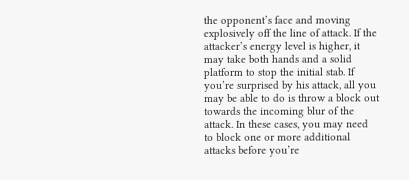the opponent’s face and moving explosively off the line of attack. If the attacker’s energy level is higher, it may take both hands and a solid platform to stop the initial stab. If you’re surprised by his attack, all you may be able to do is throw a block out towards the incoming blur of the attack. In these cases, you may need to block one or more additional attacks before you’re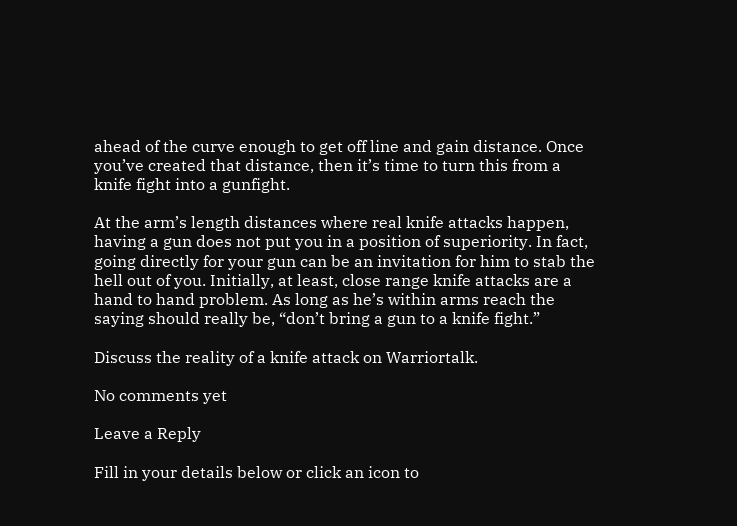ahead of the curve enough to get off line and gain distance. Once you’ve created that distance, then it’s time to turn this from a knife fight into a gunfight.

At the arm’s length distances where real knife attacks happen, having a gun does not put you in a position of superiority. In fact, going directly for your gun can be an invitation for him to stab the hell out of you. Initially, at least, close range knife attacks are a hand to hand problem. As long as he’s within arms reach the saying should really be, “don’t bring a gun to a knife fight.”

Discuss the reality of a knife attack on Warriortalk.

No comments yet

Leave a Reply

Fill in your details below or click an icon to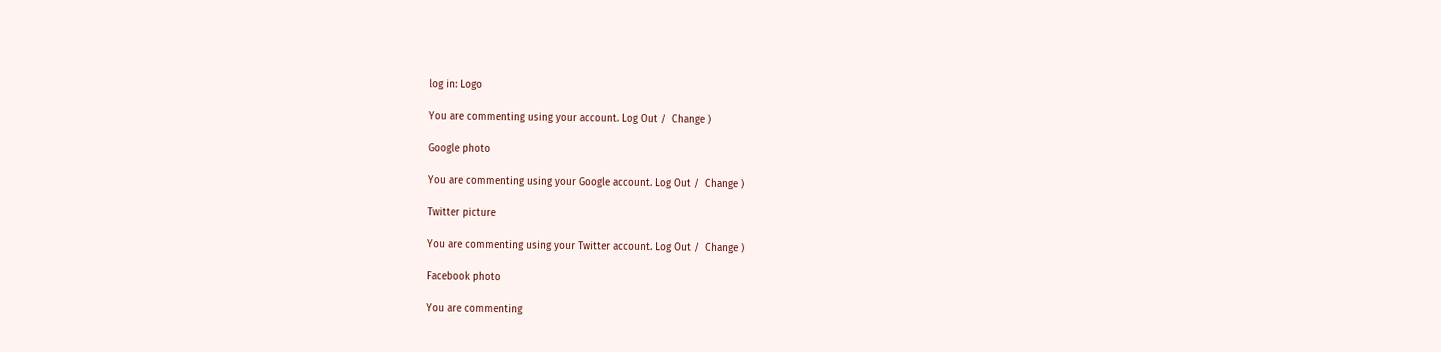log in: Logo

You are commenting using your account. Log Out /  Change )

Google photo

You are commenting using your Google account. Log Out /  Change )

Twitter picture

You are commenting using your Twitter account. Log Out /  Change )

Facebook photo

You are commenting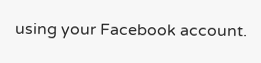using your Facebook account.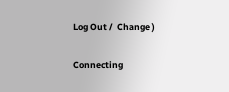Log Out /  Change )

Connecting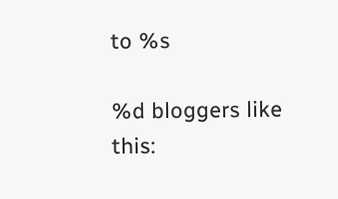to %s

%d bloggers like this: